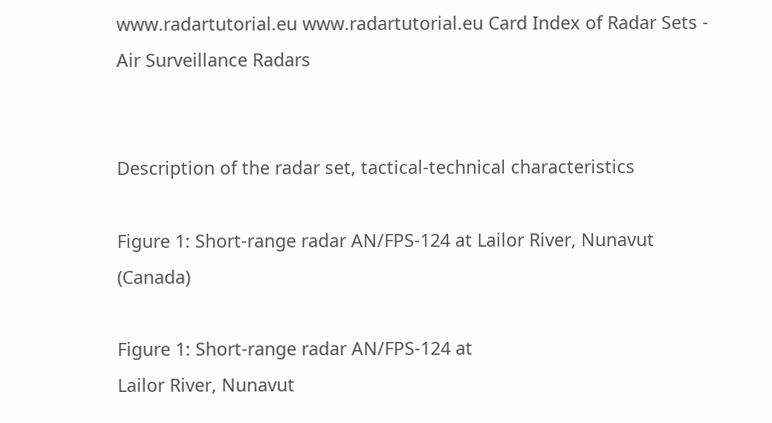www.radartutorial.eu www.radartutorial.eu Card Index of Radar Sets - Air Surveillance Radars


Description of the radar set, tactical-technical characteristics

Figure 1: Short-range radar AN/FPS-124 at Lailor River, Nunavut (Canada)

Figure 1: Short-range radar AN/FPS-124 at
Lailor River, Nunavut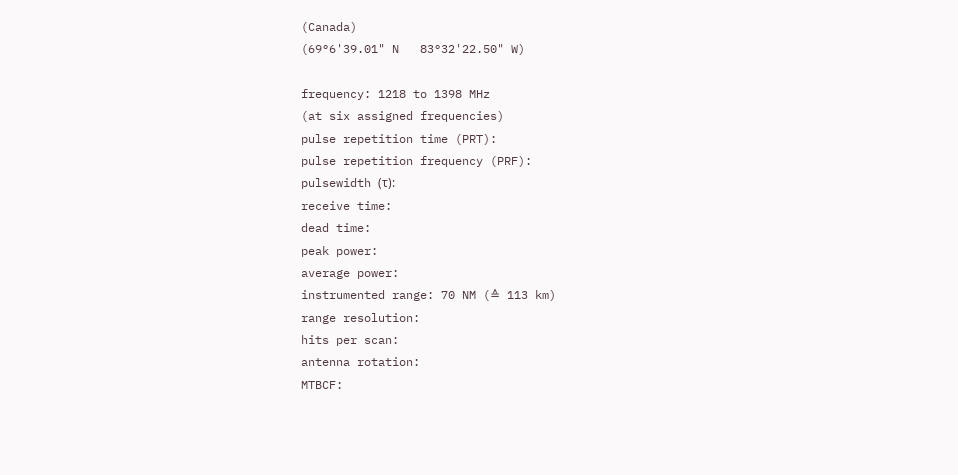(Canada)
(69°6'39.01" N   83°32'22.50" W)

frequency: 1218 to 1398 MHz
(at six assigned frequencies)
pulse repetition time (PRT):
pulse repetition frequency (PRF):
pulsewidth (τ):
receive time:
dead time:
peak power:
average power:
instrumented range: 70 NM (≙ 113 km)
range resolution:
hits per scan:
antenna rotation:
MTBCF: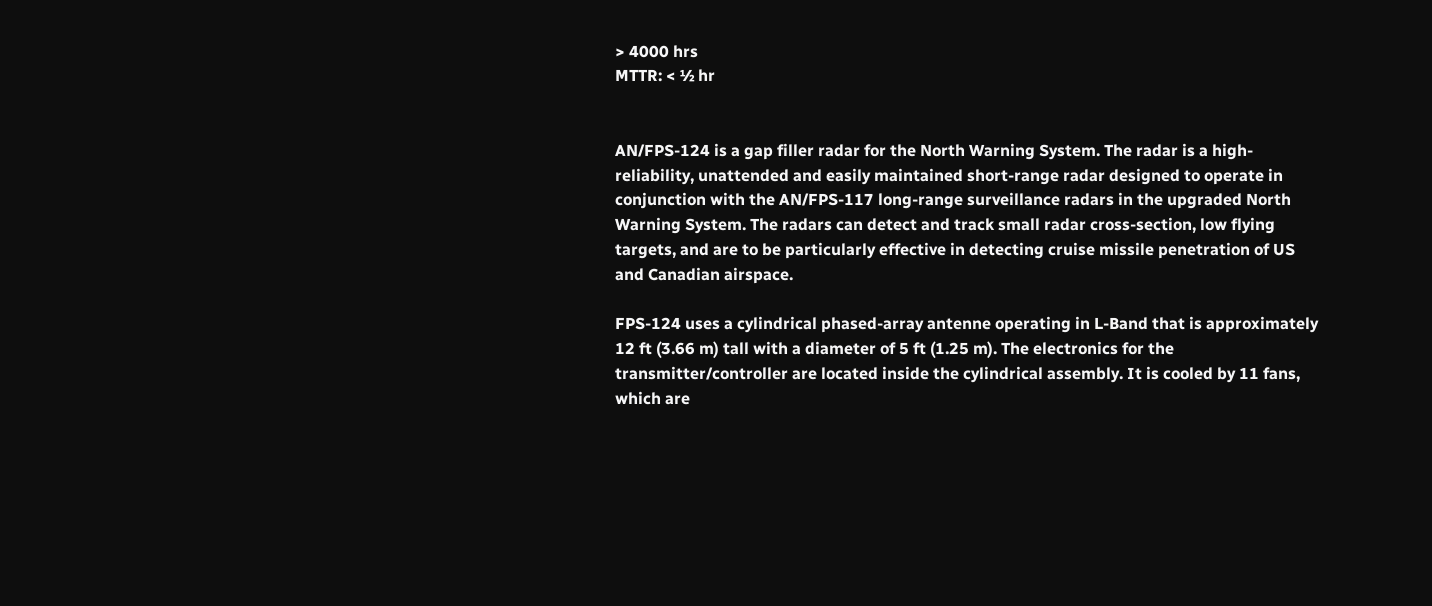> 4000 hrs
MTTR: < ½ hr


AN/FPS-124 is a gap filler radar for the North Warning System. The radar is a high-reliability, unattended and easily maintained short-range radar designed to operate in conjunction with the AN/FPS-117 long-range surveillance radars in the upgraded North Warning System. The radars can detect and track small radar cross-section, low flying targets, and are to be particularly effective in detecting cruise missile penetration of US and Canadian airspace.

FPS-124 uses a cylindrical phased-array antenne operating in L-Band that is approximately 12 ft (3.66 m) tall with a diameter of 5 ft (1.25 m). The electronics for the transmitter/controller are located inside the cylindrical assembly. It is cooled by 11 fans, which are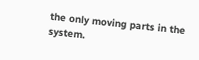the only moving parts in the system.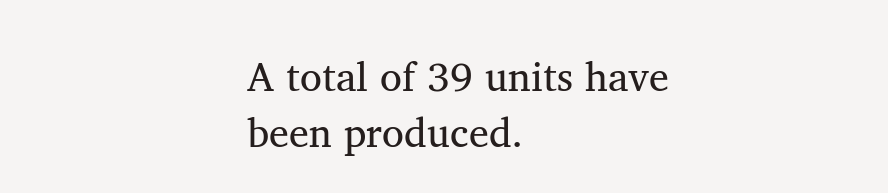A total of 39 units have been produced.